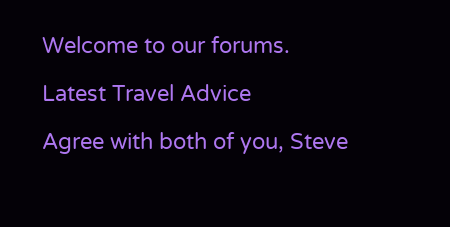Welcome to our forums.

Latest Travel Advice

Agree with both of you, Steve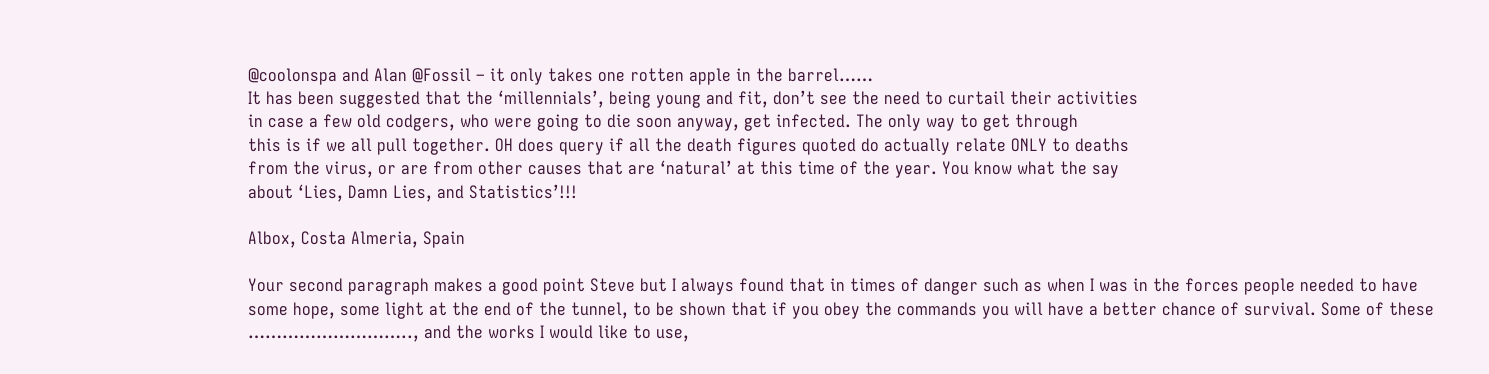@coolonspa and Alan @Fossil – it only takes one rotten apple in the barrel……
It has been suggested that the ‘millennials’, being young and fit, don’t see the need to curtail their activities
in case a few old codgers, who were going to die soon anyway, get infected. The only way to get through
this is if we all pull together. OH does query if all the death figures quoted do actually relate ONLY to deaths
from the virus, or are from other causes that are ‘natural’ at this time of the year. You know what the say
about ‘Lies, Damn Lies, and Statistics’!!!

Albox, Costa Almeria, Spain

Your second paragraph makes a good point Steve but I always found that in times of danger such as when I was in the forces people needed to have some hope, some light at the end of the tunnel, to be shown that if you obey the commands you will have a better chance of survival. Some of these ……………………….., and the works I would like to use,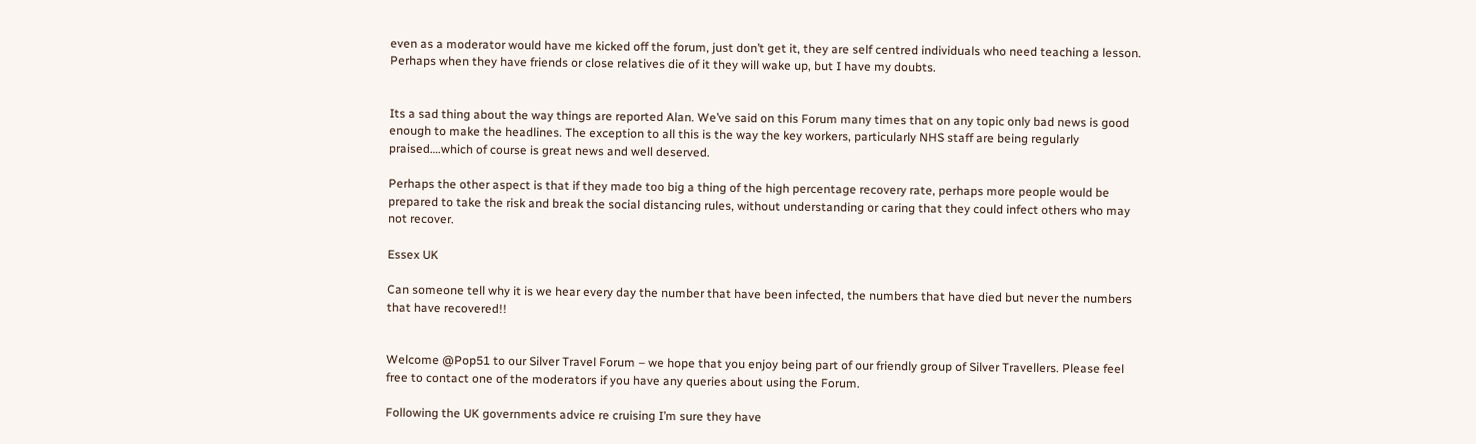even as a moderator would have me kicked off the forum, just don’t get it, they are self centred individuals who need teaching a lesson. Perhaps when they have friends or close relatives die of it they will wake up, but I have my doubts.


Its a sad thing about the way things are reported Alan. We’ve said on this Forum many times that on any topic only bad news is good enough to make the headlines. The exception to all this is the way the key workers, particularly NHS staff are being regularly praised….which of course is great news and well deserved.

Perhaps the other aspect is that if they made too big a thing of the high percentage recovery rate, perhaps more people would be prepared to take the risk and break the social distancing rules, without understanding or caring that they could infect others who may not recover.

Essex UK

Can someone tell why it is we hear every day the number that have been infected, the numbers that have died but never the numbers that have recovered!!


Welcome @Pop51 to our Silver Travel Forum – we hope that you enjoy being part of our friendly group of Silver Travellers. Please feel free to contact one of the moderators if you have any queries about using the Forum.

Following the UK governments advice re cruising I’m sure they have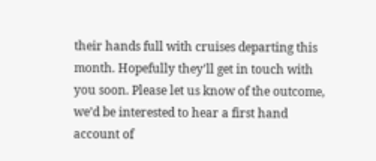their hands full with cruises departing this month. Hopefully they’ll get in touch with you soon. Please let us know of the outcome, we’d be interested to hear a first hand account of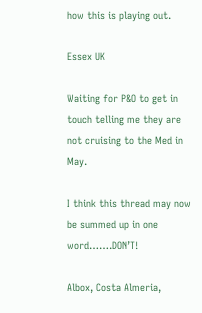how this is playing out.

Essex UK

Waiting for P&O to get in touch telling me they are not cruising to the Med in May.

I think this thread may now be summed up in one word…….DON’T!

Albox, Costa Almeria,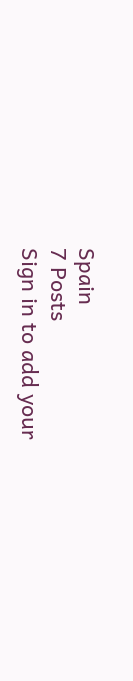Spain
7 Posts
Sign in to add your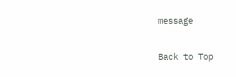message

Back to Top